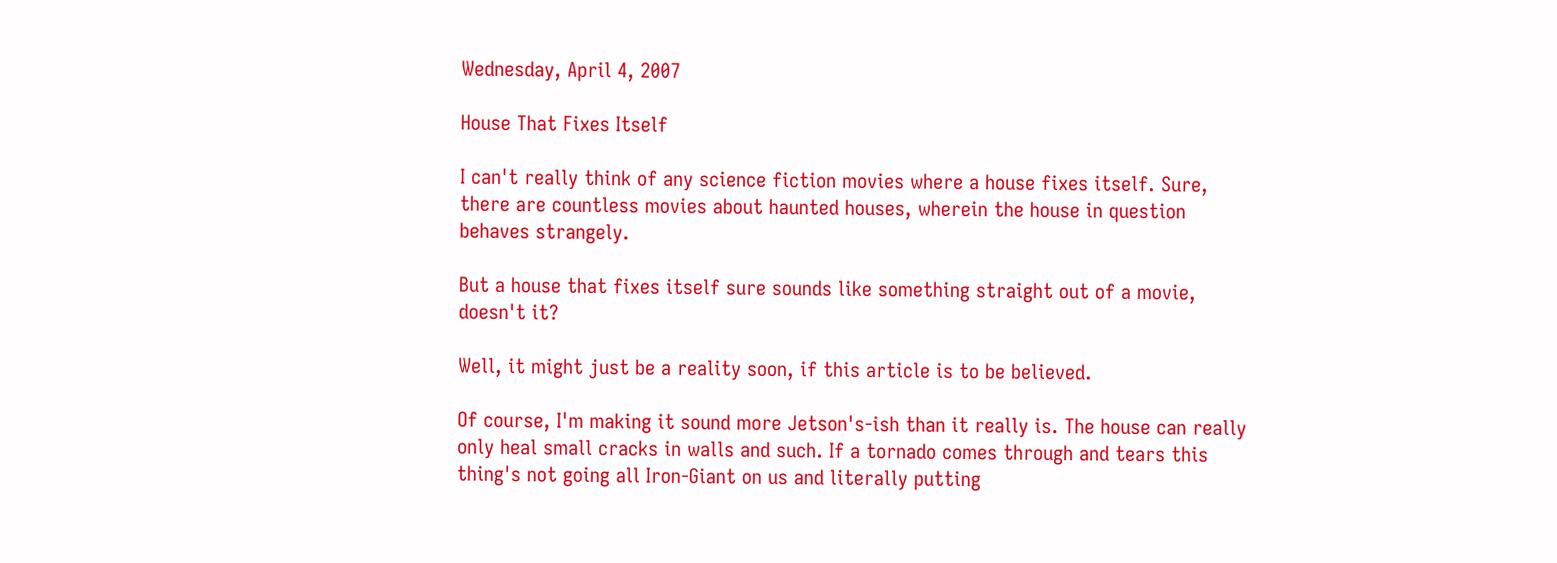Wednesday, April 4, 2007

House That Fixes Itself

I can't really think of any science fiction movies where a house fixes itself. Sure, there are countless movies about haunted houses, wherein the house in question behaves strangely.

But a house that fixes itself sure sounds like something straight out of a movie, doesn't it?

Well, it might just be a reality soon, if this article is to be believed.

Of course, I'm making it sound more Jetson's-ish than it really is. The house can really only heal small cracks in walls and such. If a tornado comes through and tears this thing's not going all Iron-Giant on us and literally putting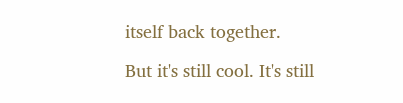itself back together.

But it's still cool. It's still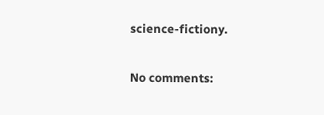science-fictiony.

No comments: